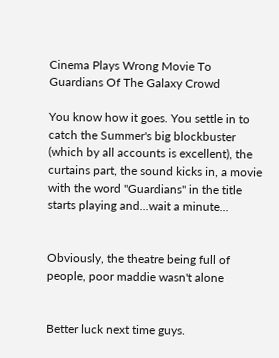Cinema Plays Wrong Movie To Guardians Of The Galaxy Crowd

You know how it goes. You settle in to catch the Summer's big blockbuster (which by all accounts is excellent), the curtains part, the sound kicks in, a movie with the word "Guardians" in the title starts playing and...wait a minute...


Obviously, the theatre being full of people, poor maddie wasn't alone


Better luck next time guys.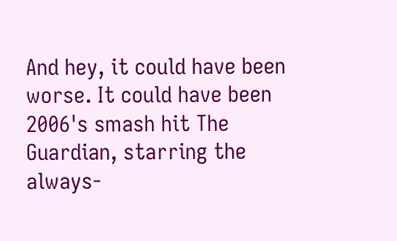And hey, it could have been worse. It could have been 2006's smash hit The Guardian, starring the always-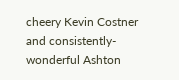cheery Kevin Costner and consistently-wonderful Ashton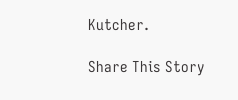Kutcher.

Share This Story